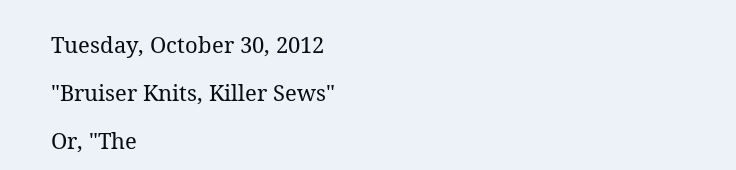Tuesday, October 30, 2012

"Bruiser Knits, Killer Sews"

Or, "The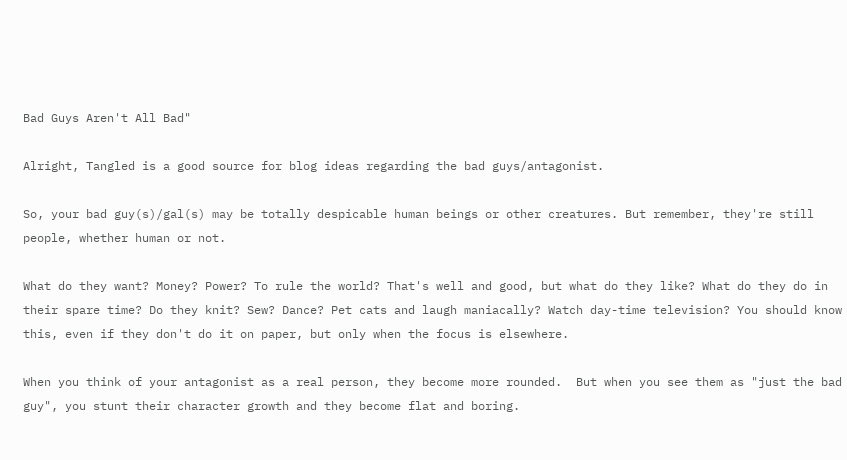Bad Guys Aren't All Bad"

Alright, Tangled is a good source for blog ideas regarding the bad guys/antagonist.

So, your bad guy(s)/gal(s) may be totally despicable human beings or other creatures. But remember, they're still people, whether human or not.

What do they want? Money? Power? To rule the world? That's well and good, but what do they like? What do they do in their spare time? Do they knit? Sew? Dance? Pet cats and laugh maniacally? Watch day-time television? You should know this, even if they don't do it on paper, but only when the focus is elsewhere.

When you think of your antagonist as a real person, they become more rounded.  But when you see them as "just the bad guy", you stunt their character growth and they become flat and boring.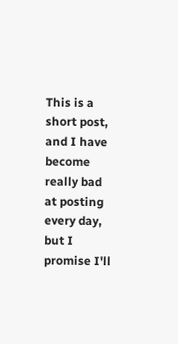This is a short post, and I have become really bad at posting every day, but I promise I'll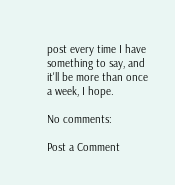post every time I have something to say, and it'll be more than once a week, I hope.

No comments:

Post a Comment